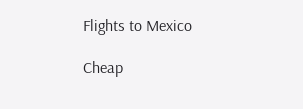Flights to Mexico

Cheap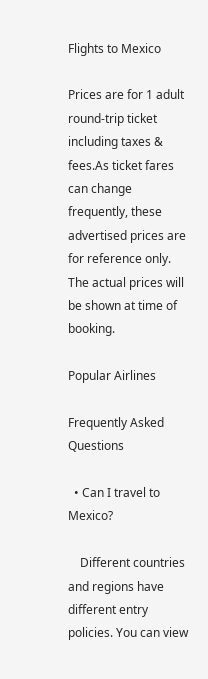Flights to Mexico

Prices are for 1 adult round-trip ticket including taxes & fees.As ticket fares can change frequently, these advertised prices are for reference only. The actual prices will be shown at time of booking.

Popular Airlines

Frequently Asked Questions

  • Can I travel to Mexico?

    Different countries and regions have different entry policies. You can view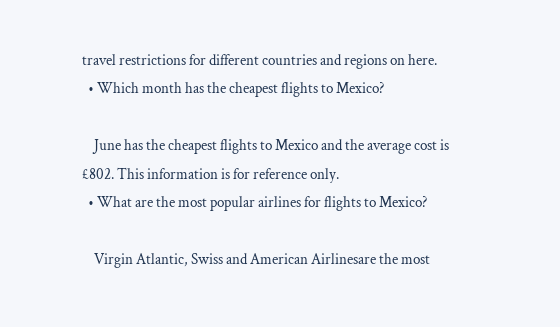travel restrictions for different countries and regions on here.
  • Which month has the cheapest flights to Mexico?

    June has the cheapest flights to Mexico and the average cost is £802. This information is for reference only.
  • What are the most popular airlines for flights to Mexico?

    Virgin Atlantic, Swiss and American Airlinesare the most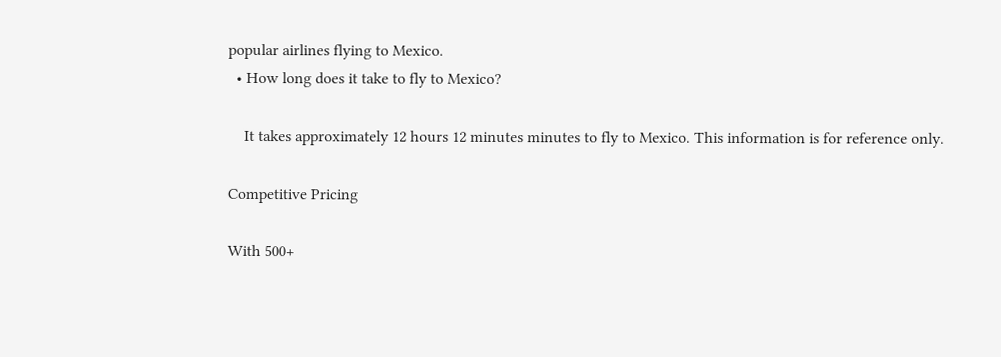popular airlines flying to Mexico.
  • How long does it take to fly to Mexico?

    It takes approximately 12 hours 12 minutes minutes to fly to Mexico. This information is for reference only.

Competitive Pricing

With 500+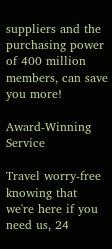suppliers and the purchasing power of 400 million members, can save you more!

Award-Winning Service

Travel worry-free knowing that we're here if you need us, 24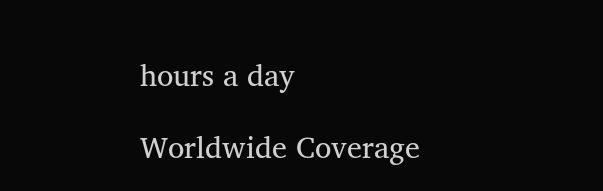hours a day

Worldwide Coverage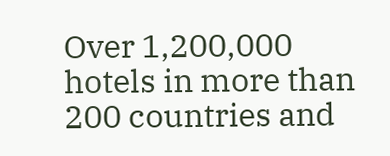Over 1,200,000 hotels in more than 200 countries and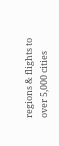regions & flights to over 5,000 cities